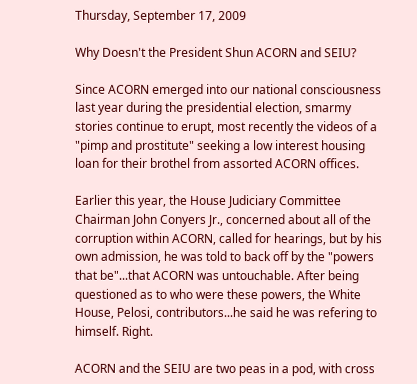Thursday, September 17, 2009

Why Doesn't the President Shun ACORN and SEIU?

Since ACORN emerged into our national consciousness last year during the presidential election, smarmy stories continue to erupt, most recently the videos of a "pimp and prostitute" seeking a low interest housing loan for their brothel from assorted ACORN offices.

Earlier this year, the House Judiciary Committee Chairman John Conyers Jr., concerned about all of the corruption within ACORN, called for hearings, but by his own admission, he was told to back off by the "powers that be"...that ACORN was untouchable. After being questioned as to who were these powers, the White House, Pelosi, contributors...he said he was refering to himself. Right.

ACORN and the SEIU are two peas in a pod, with cross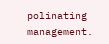polinating management.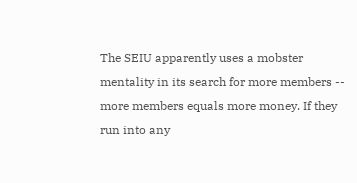The SEIU apparently uses a mobster mentality in its search for more members -- more members equals more money. If they run into any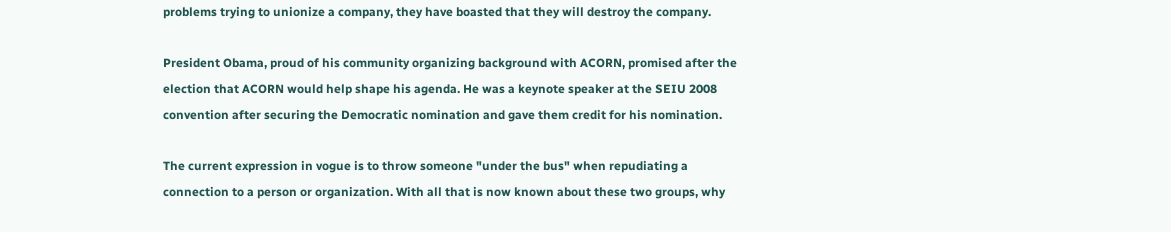problems trying to unionize a company, they have boasted that they will destroy the company.

President Obama, proud of his community organizing background with ACORN, promised after the election that ACORN would help shape his agenda. He was a keynote speaker at the SEIU 2008 convention after securing the Democratic nomination and gave them credit for his nomination.

The current expression in vogue is to throw someone "under the bus" when repudiating a connection to a person or organization. With all that is now known about these two groups, why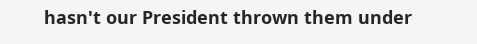hasn't our President thrown them under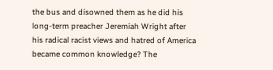the bus and disowned them as he did his long-term preacher Jeremiah Wright after his radical racist views and hatred of America became common knowledge? The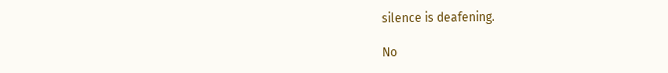silence is deafening.

No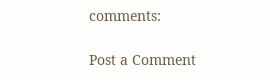comments:

Post a Comment